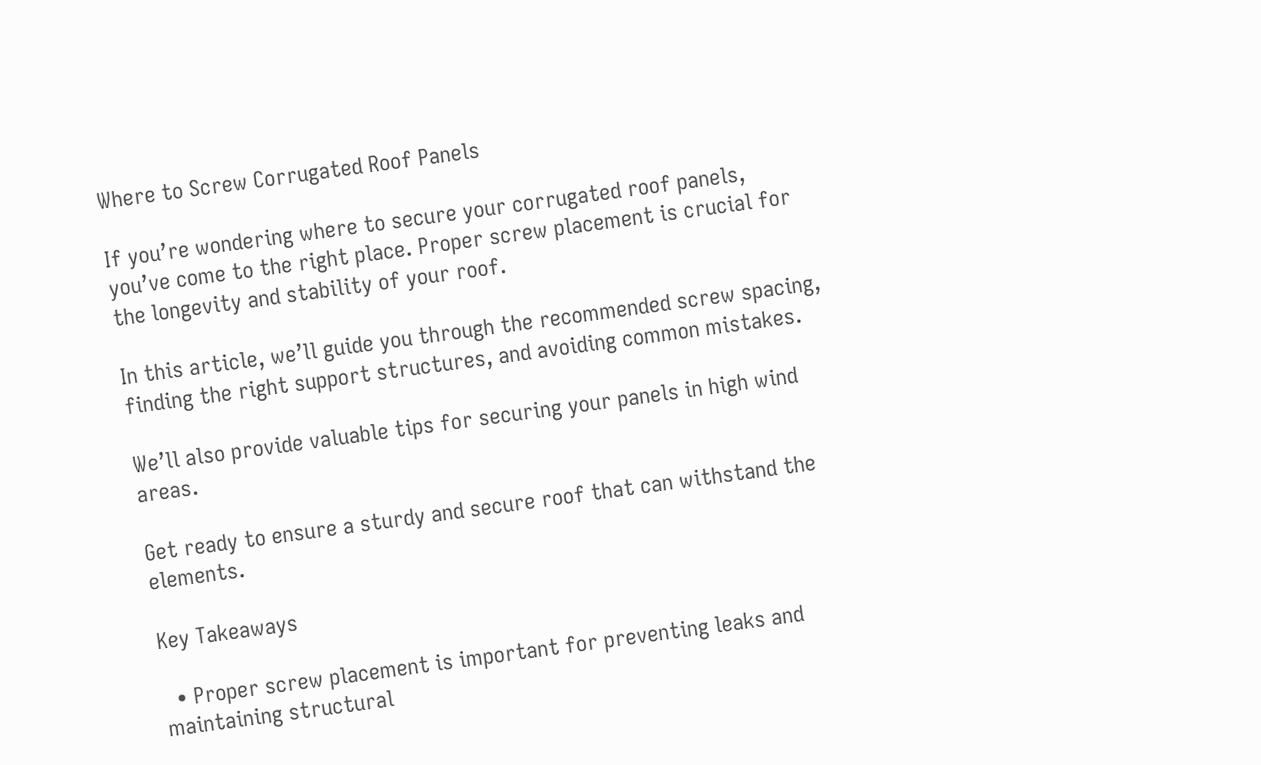Where to Screw Corrugated Roof Panels

If you’re wondering where to secure your corrugated roof panels, you’ve come to the right place. Proper screw placement is crucial for the longevity and stability of your roof.

In this article, we’ll guide you through the recommended screw spacing, finding the right support structures, and avoiding common mistakes.

We’ll also provide valuable tips for securing your panels in high wind areas.

Get ready to ensure a sturdy and secure roof that can withstand the elements.

Key Takeaways

  • Proper screw placement is important for preventing leaks and maintaining structural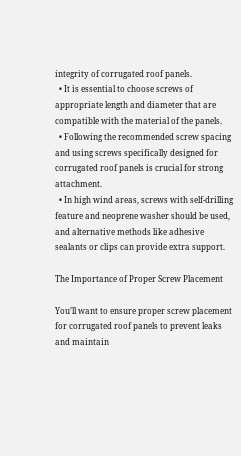integrity of corrugated roof panels.
  • It is essential to choose screws of appropriate length and diameter that are compatible with the material of the panels.
  • Following the recommended screw spacing and using screws specifically designed for corrugated roof panels is crucial for strong attachment.
  • In high wind areas, screws with self-drilling feature and neoprene washer should be used, and alternative methods like adhesive sealants or clips can provide extra support.

The Importance of Proper Screw Placement

You’ll want to ensure proper screw placement for corrugated roof panels to prevent leaks and maintain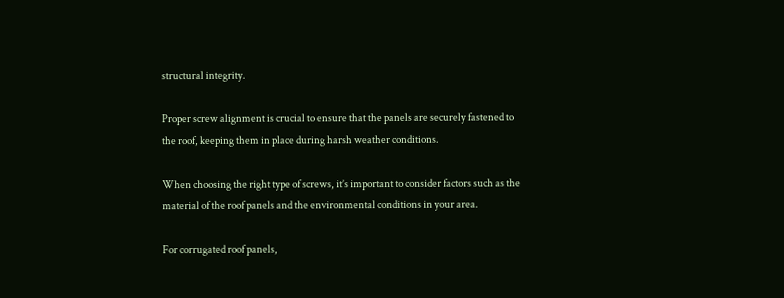structural integrity.

Proper screw alignment is crucial to ensure that the panels are securely fastened to the roof, keeping them in place during harsh weather conditions.

When choosing the right type of screws, it’s important to consider factors such as the material of the roof panels and the environmental conditions in your area.

For corrugated roof panels,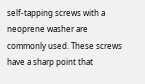self-tapping screws with a neoprene washer are commonly used. These screws have a sharp point that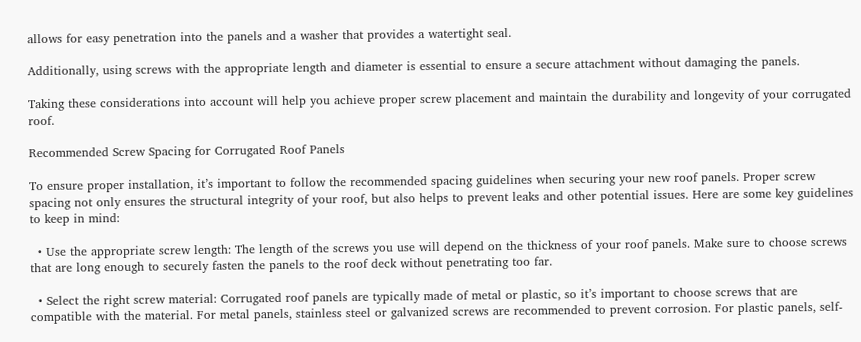allows for easy penetration into the panels and a washer that provides a watertight seal.

Additionally, using screws with the appropriate length and diameter is essential to ensure a secure attachment without damaging the panels.

Taking these considerations into account will help you achieve proper screw placement and maintain the durability and longevity of your corrugated roof.

Recommended Screw Spacing for Corrugated Roof Panels

To ensure proper installation, it’s important to follow the recommended spacing guidelines when securing your new roof panels. Proper screw spacing not only ensures the structural integrity of your roof, but also helps to prevent leaks and other potential issues. Here are some key guidelines to keep in mind:

  • Use the appropriate screw length: The length of the screws you use will depend on the thickness of your roof panels. Make sure to choose screws that are long enough to securely fasten the panels to the roof deck without penetrating too far.

  • Select the right screw material: Corrugated roof panels are typically made of metal or plastic, so it’s important to choose screws that are compatible with the material. For metal panels, stainless steel or galvanized screws are recommended to prevent corrosion. For plastic panels, self-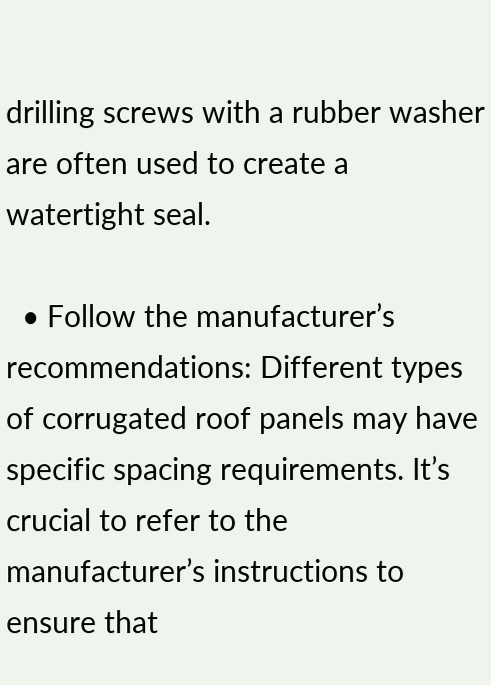drilling screws with a rubber washer are often used to create a watertight seal.

  • Follow the manufacturer’s recommendations: Different types of corrugated roof panels may have specific spacing requirements. It’s crucial to refer to the manufacturer’s instructions to ensure that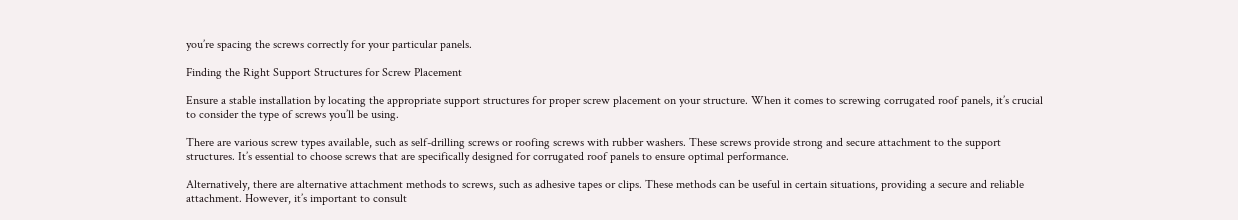you’re spacing the screws correctly for your particular panels.

Finding the Right Support Structures for Screw Placement

Ensure a stable installation by locating the appropriate support structures for proper screw placement on your structure. When it comes to screwing corrugated roof panels, it’s crucial to consider the type of screws you’ll be using.

There are various screw types available, such as self-drilling screws or roofing screws with rubber washers. These screws provide strong and secure attachment to the support structures. It’s essential to choose screws that are specifically designed for corrugated roof panels to ensure optimal performance.

Alternatively, there are alternative attachment methods to screws, such as adhesive tapes or clips. These methods can be useful in certain situations, providing a secure and reliable attachment. However, it’s important to consult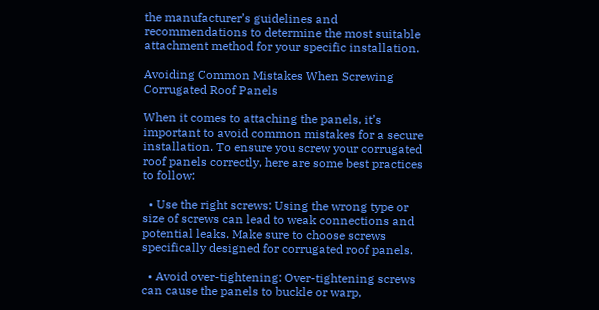the manufacturer’s guidelines and recommendations to determine the most suitable attachment method for your specific installation.

Avoiding Common Mistakes When Screwing Corrugated Roof Panels

When it comes to attaching the panels, it’s important to avoid common mistakes for a secure installation. To ensure you screw your corrugated roof panels correctly, here are some best practices to follow:

  • Use the right screws: Using the wrong type or size of screws can lead to weak connections and potential leaks. Make sure to choose screws specifically designed for corrugated roof panels.

  • Avoid over-tightening: Over-tightening screws can cause the panels to buckle or warp,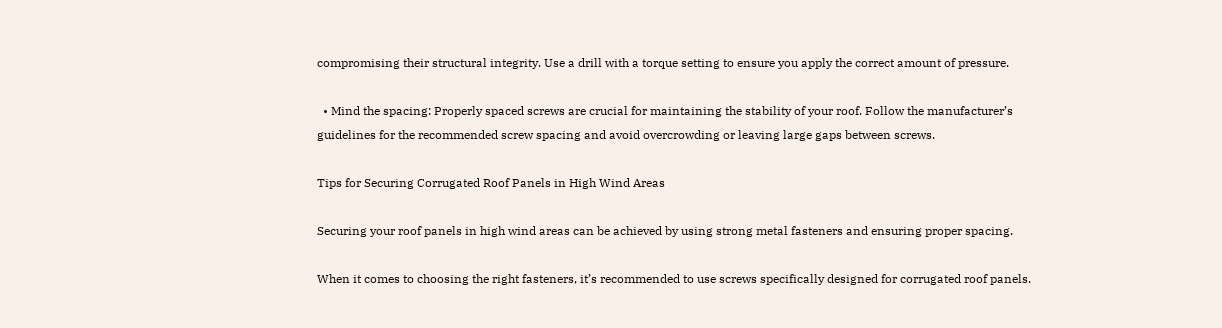compromising their structural integrity. Use a drill with a torque setting to ensure you apply the correct amount of pressure.

  • Mind the spacing: Properly spaced screws are crucial for maintaining the stability of your roof. Follow the manufacturer’s guidelines for the recommended screw spacing and avoid overcrowding or leaving large gaps between screws.

Tips for Securing Corrugated Roof Panels in High Wind Areas

Securing your roof panels in high wind areas can be achieved by using strong metal fasteners and ensuring proper spacing.

When it comes to choosing the right fasteners, it’s recommended to use screws specifically designed for corrugated roof panels.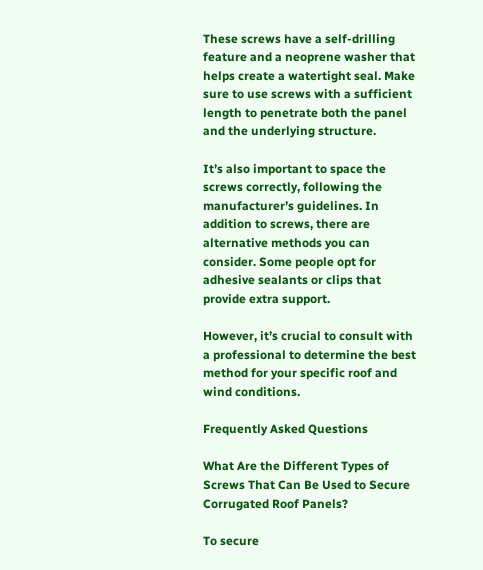These screws have a self-drilling feature and a neoprene washer that helps create a watertight seal. Make sure to use screws with a sufficient length to penetrate both the panel and the underlying structure.

It’s also important to space the screws correctly, following the manufacturer’s guidelines. In addition to screws, there are alternative methods you can consider. Some people opt for adhesive sealants or clips that provide extra support.

However, it’s crucial to consult with a professional to determine the best method for your specific roof and wind conditions.

Frequently Asked Questions

What Are the Different Types of Screws That Can Be Used to Secure Corrugated Roof Panels?

To secure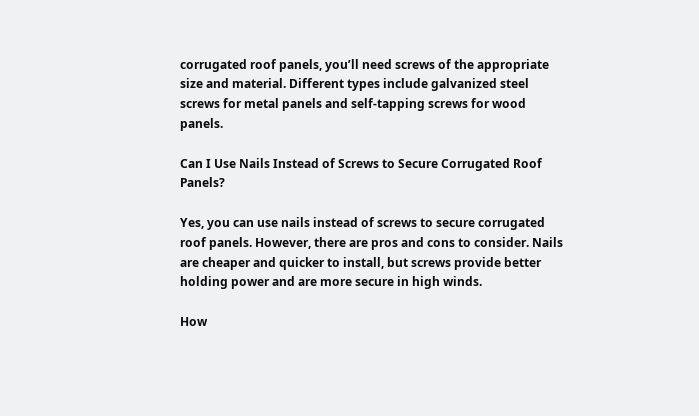corrugated roof panels, you’ll need screws of the appropriate size and material. Different types include galvanized steel screws for metal panels and self-tapping screws for wood panels.

Can I Use Nails Instead of Screws to Secure Corrugated Roof Panels?

Yes, you can use nails instead of screws to secure corrugated roof panels. However, there are pros and cons to consider. Nails are cheaper and quicker to install, but screws provide better holding power and are more secure in high winds.

How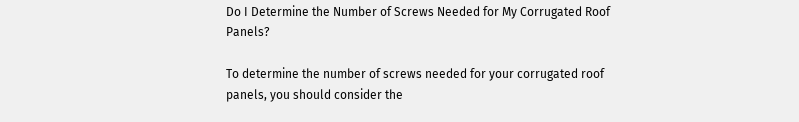Do I Determine the Number of Screws Needed for My Corrugated Roof Panels?

To determine the number of screws needed for your corrugated roof panels, you should consider the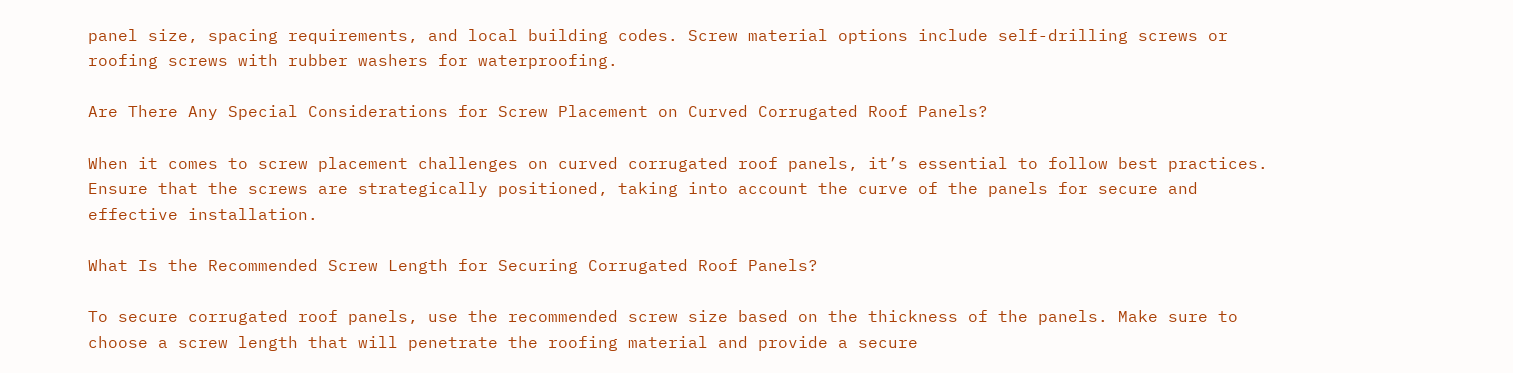panel size, spacing requirements, and local building codes. Screw material options include self-drilling screws or roofing screws with rubber washers for waterproofing.

Are There Any Special Considerations for Screw Placement on Curved Corrugated Roof Panels?

When it comes to screw placement challenges on curved corrugated roof panels, it’s essential to follow best practices. Ensure that the screws are strategically positioned, taking into account the curve of the panels for secure and effective installation.

What Is the Recommended Screw Length for Securing Corrugated Roof Panels?

To secure corrugated roof panels, use the recommended screw size based on the thickness of the panels. Make sure to choose a screw length that will penetrate the roofing material and provide a secure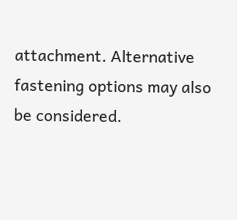attachment. Alternative fastening options may also be considered.